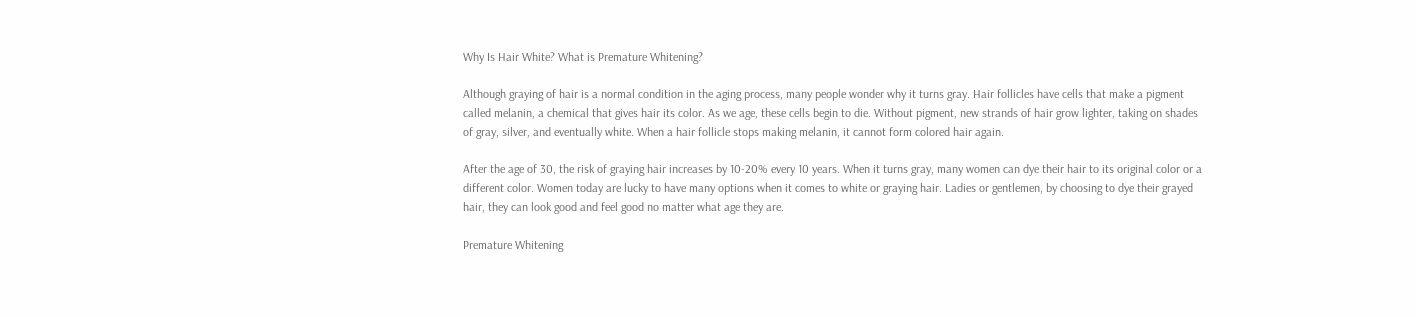Why Is Hair White? What is Premature Whitening?

Although graying of hair is a normal condition in the aging process, many people wonder why it turns gray. Hair follicles have cells that make a pigment called melanin, a chemical that gives hair its color. As we age, these cells begin to die. Without pigment, new strands of hair grow lighter, taking on shades of gray, silver, and eventually white. When a hair follicle stops making melanin, it cannot form colored hair again.

After the age of 30, the risk of graying hair increases by 10-20% every 10 years. When it turns gray, many women can dye their hair to its original color or a different color. Women today are lucky to have many options when it comes to white or graying hair. Ladies or gentlemen, by choosing to dye their grayed hair, they can look good and feel good no matter what age they are.

Premature Whitening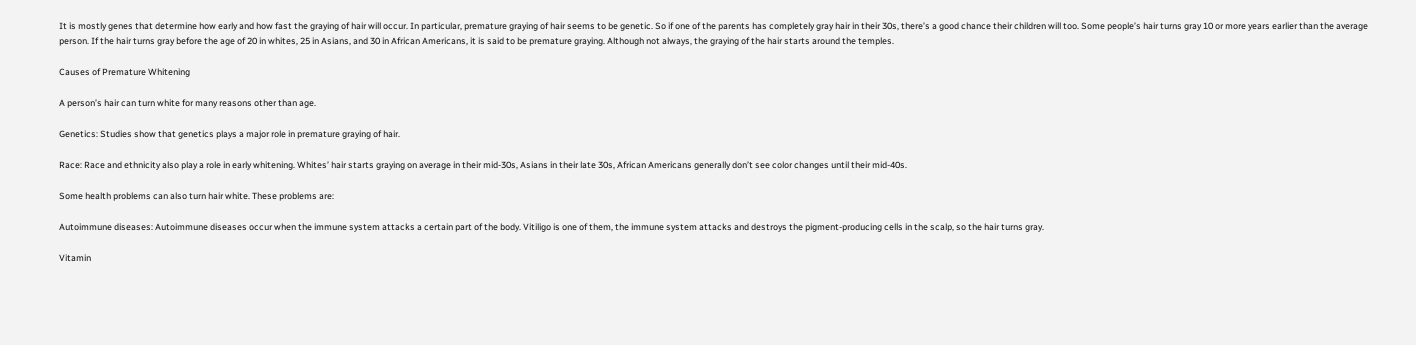It is mostly genes that determine how early and how fast the graying of hair will occur. In particular, premature graying of hair seems to be genetic. So if one of the parents has completely gray hair in their 30s, there’s a good chance their children will too. Some people’s hair turns gray 10 or more years earlier than the average person. If the hair turns gray before the age of 20 in whites, 25 in Asians, and 30 in African Americans, it is said to be premature graying. Although not always, the graying of the hair starts around the temples.

Causes of Premature Whitening

A person’s hair can turn white for many reasons other than age.

Genetics: Studies show that genetics plays a major role in premature graying of hair.

Race: Race and ethnicity also play a role in early whitening. Whites’ hair starts graying on average in their mid-30s, Asians in their late 30s, African Americans generally don’t see color changes until their mid-40s.

Some health problems can also turn hair white. These problems are:

Autoimmune diseases: Autoimmune diseases occur when the immune system attacks a certain part of the body. Vitiligo is one of them, the immune system attacks and destroys the pigment-producing cells in the scalp, so the hair turns gray.

Vitamin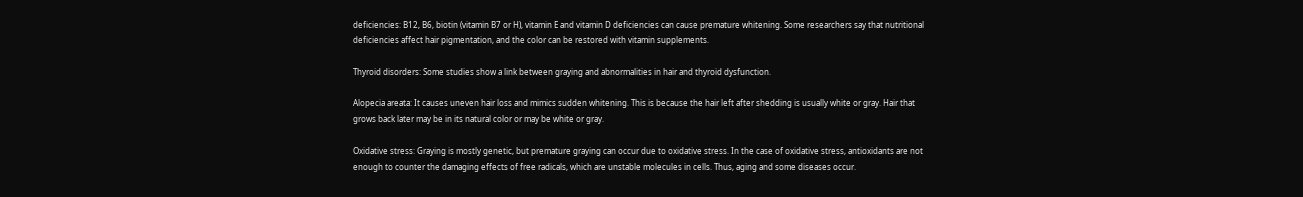deficiencies: B12, B6, biotin (vitamin B7 or H), vitamin E and vitamin D deficiencies can cause premature whitening. Some researchers say that nutritional deficiencies affect hair pigmentation, and the color can be restored with vitamin supplements.

Thyroid disorders: Some studies show a link between graying and abnormalities in hair and thyroid dysfunction.

Alopecia areata: It causes uneven hair loss and mimics sudden whitening. This is because the hair left after shedding is usually white or gray. Hair that grows back later may be in its natural color or may be white or gray.

Oxidative stress: Graying is mostly genetic, but premature graying can occur due to oxidative stress. In the case of oxidative stress, antioxidants are not enough to counter the damaging effects of free radicals, which are unstable molecules in cells. Thus, aging and some diseases occur.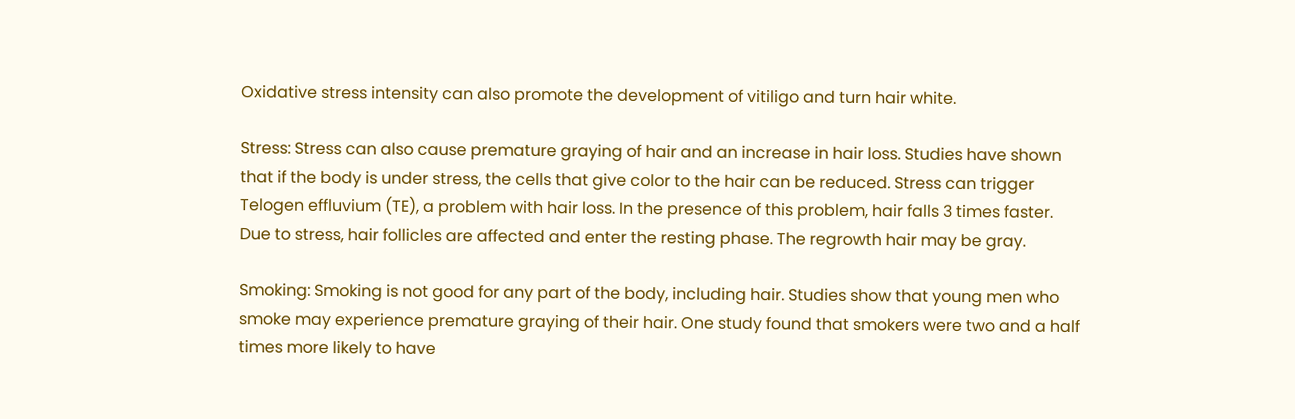Oxidative stress intensity can also promote the development of vitiligo and turn hair white.

Stress: Stress can also cause premature graying of hair and an increase in hair loss. Studies have shown that if the body is under stress, the cells that give color to the hair can be reduced. Stress can trigger Telogen effluvium (TE), a problem with hair loss. In the presence of this problem, hair falls 3 times faster. Due to stress, hair follicles are affected and enter the resting phase. The regrowth hair may be gray.

Smoking: Smoking is not good for any part of the body, including hair. Studies show that young men who smoke may experience premature graying of their hair. One study found that smokers were two and a half times more likely to have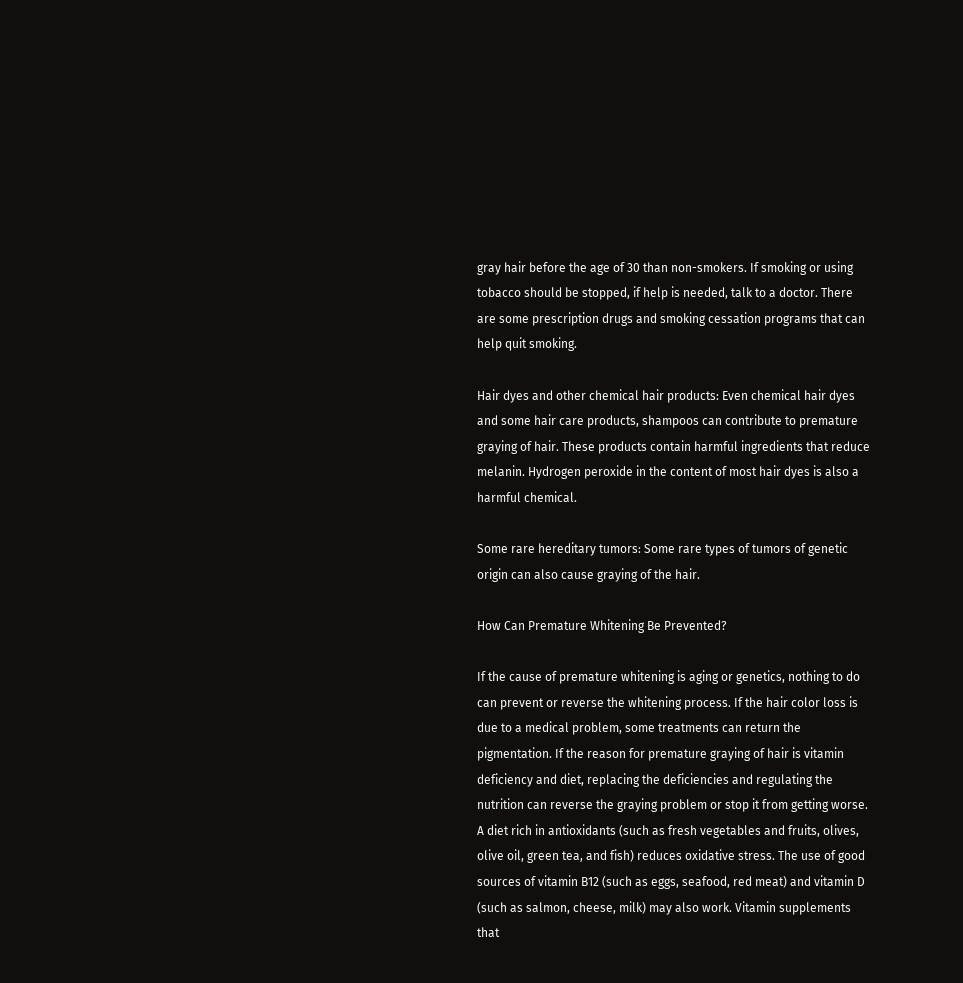gray hair before the age of 30 than non-smokers. If smoking or using tobacco should be stopped, if help is needed, talk to a doctor. There are some prescription drugs and smoking cessation programs that can help quit smoking.

Hair dyes and other chemical hair products: Even chemical hair dyes and some hair care products, shampoos can contribute to premature graying of hair. These products contain harmful ingredients that reduce melanin. Hydrogen peroxide in the content of most hair dyes is also a harmful chemical.

Some rare hereditary tumors: Some rare types of tumors of genetic origin can also cause graying of the hair.

How Can Premature Whitening Be Prevented?

If the cause of premature whitening is aging or genetics, nothing to do can prevent or reverse the whitening process. If the hair color loss is due to a medical problem, some treatments can return the pigmentation. If the reason for premature graying of hair is vitamin deficiency and diet, replacing the deficiencies and regulating the nutrition can reverse the graying problem or stop it from getting worse. A diet rich in antioxidants (such as fresh vegetables and fruits, olives, olive oil, green tea, and fish) reduces oxidative stress. The use of good sources of vitamin B12 (such as eggs, seafood, red meat) and vitamin D (such as salmon, cheese, milk) may also work. Vitamin supplements that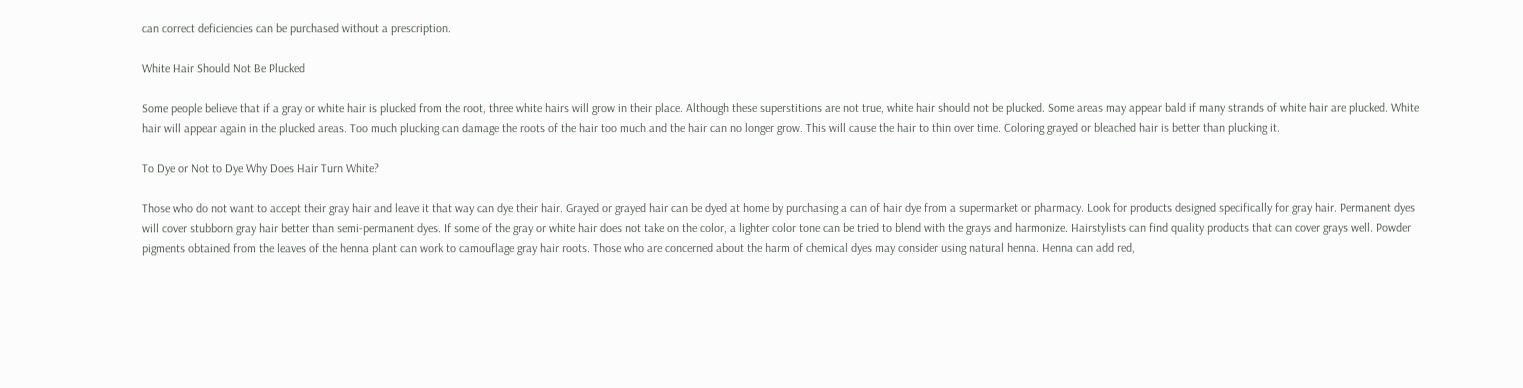can correct deficiencies can be purchased without a prescription.

White Hair Should Not Be Plucked

Some people believe that if a gray or white hair is plucked from the root, three white hairs will grow in their place. Although these superstitions are not true, white hair should not be plucked. Some areas may appear bald if many strands of white hair are plucked. White hair will appear again in the plucked areas. Too much plucking can damage the roots of the hair too much and the hair can no longer grow. This will cause the hair to thin over time. Coloring grayed or bleached hair is better than plucking it.

To Dye or Not to Dye Why Does Hair Turn White?

Those who do not want to accept their gray hair and leave it that way can dye their hair. Grayed or grayed hair can be dyed at home by purchasing a can of hair dye from a supermarket or pharmacy. Look for products designed specifically for gray hair. Permanent dyes will cover stubborn gray hair better than semi-permanent dyes. If some of the gray or white hair does not take on the color, a lighter color tone can be tried to blend with the grays and harmonize. Hairstylists can find quality products that can cover grays well. Powder pigments obtained from the leaves of the henna plant can work to camouflage gray hair roots. Those who are concerned about the harm of chemical dyes may consider using natural henna. Henna can add red,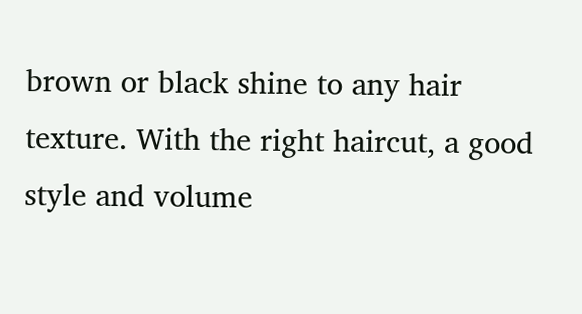brown or black shine to any hair texture. With the right haircut, a good style and volume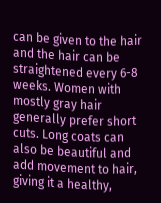can be given to the hair and the hair can be straightened every 6-8 weeks. Women with mostly gray hair generally prefer short cuts. Long coats can also be beautiful and add movement to hair, giving it a healthy,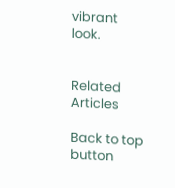vibrant look.


Related Articles

Back to top button